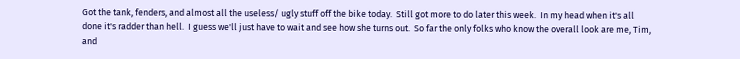Got the tank, fenders, and almost all the useless/ ugly stuff off the bike today.  Still got more to do later this week.  In my head when it's all done it's radder than hell.  I guess we'll just have to wait and see how she turns out.  So far the only folks who know the overall look are me, Tim, and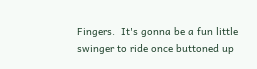Fingers.  It's gonna be a fun little swinger to ride once buttoned up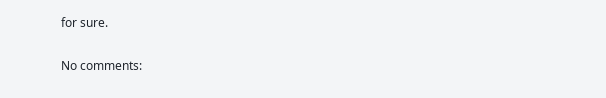for sure.

No comments: